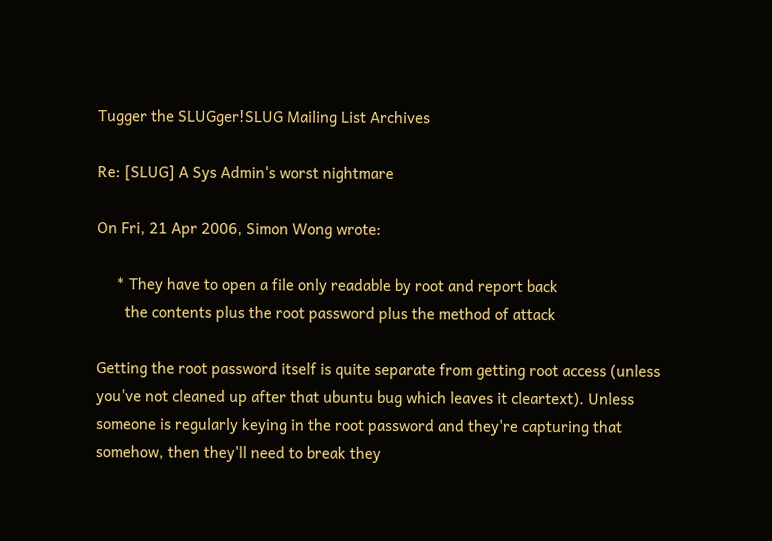Tugger the SLUGger!SLUG Mailing List Archives

Re: [SLUG] A Sys Admin's worst nightmare

On Fri, 21 Apr 2006, Simon Wong wrote:

     * They have to open a file only readable by root and report back
       the contents plus the root password plus the method of attack

Getting the root password itself is quite separate from getting root access (unless you've not cleaned up after that ubuntu bug which leaves it cleartext). Unless someone is regularly keying in the root password and they're capturing that somehow, then they'll need to break they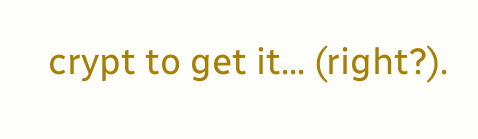crypt to get it... (right?).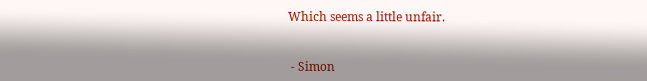Which seems a little unfair.


 - Simon